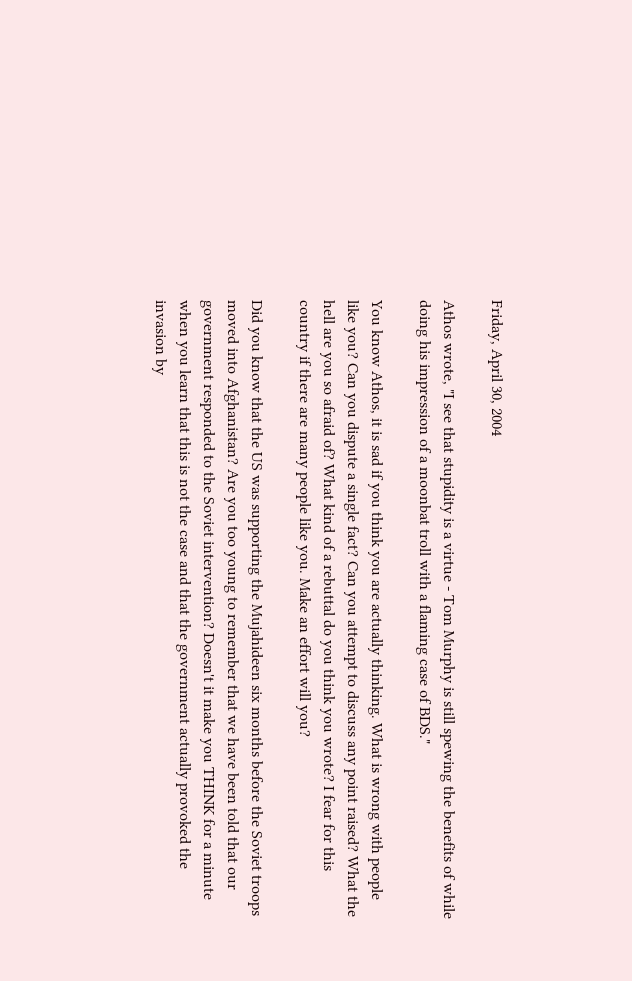Friday, April 30, 2004

Athos wrote, "I see that stupidity is a virtue - Tom Murphy is still spewing the benefits of while doing his impression of a moonbat troll with a flaming case of BDS."

You know Athos, it is sad if you think you are actually thinking. What is wrong with people like you? Can you dispute a single fact? Can you attempt to discuss any point raised? What the hell are you so afraid of? What kind of a rebuttal do you think you wrote? I fear for this country if there are many people like you. Make an effort will you?

Did you know that the US was supporting the Mujahideen six months before the Soviet troops moved into Afghanistan? Are you too young to remember that we have been told that our government responded to the Soviet intervention? Doesn't it make you THINK for a minute when you learn that this is not the case and that the government actually provoked the invasion by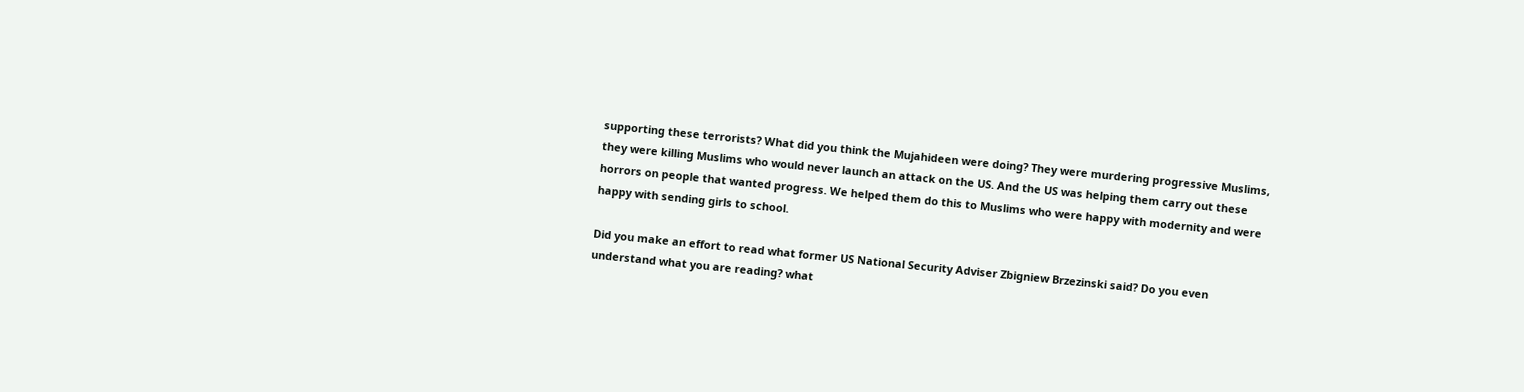supporting these terrorists? What did you think the Mujahideen were doing? They were murdering progressive Muslims, they were killing Muslims who would never launch an attack on the US. And the US was helping them carry out these horrors on people that wanted progress. We helped them do this to Muslims who were happy with modernity and were happy with sending girls to school.

Did you make an effort to read what former US National Security Adviser Zbigniew Brzezinski said? Do you even understand what you are reading? what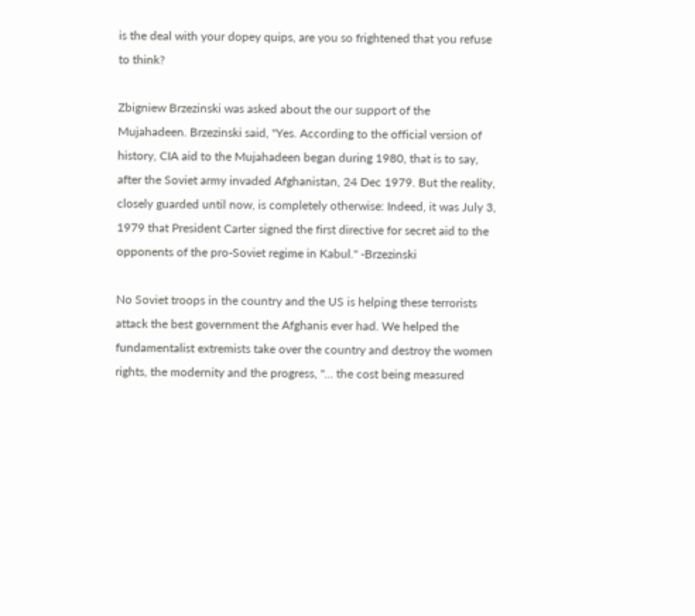is the deal with your dopey quips, are you so frightened that you refuse to think?

Zbigniew Brzezinski was asked about the our support of the Mujahadeen. Brzezinski said, "Yes. According to the official version of history, CIA aid to the Mujahadeen began during 1980, that is to say, after the Soviet army invaded Afghanistan, 24 Dec 1979. But the reality, closely guarded until now, is completely otherwise: Indeed, it was July 3, 1979 that President Carter signed the first directive for secret aid to the opponents of the pro-Soviet regime in Kabul." -Brzezinski

No Soviet troops in the country and the US is helping these terrorists attack the best government the Afghanis ever had. We helped the fundamentalist extremists take over the country and destroy the women rights, the modernity and the progress, "... the cost being measured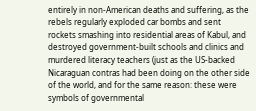entirely in non-American deaths and suffering, as the rebels regularly exploded car bombs and sent rockets smashing into residential areas of Kabul, and destroyed government-built schools and clinics and murdered literacy teachers (just as the US-backed Nicaraguan contras had been doing on the other side of the world, and for the same reason: these were symbols of governmental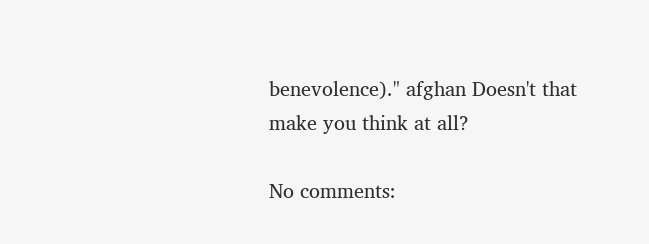benevolence)." afghan Doesn't that make you think at all?

No comments: